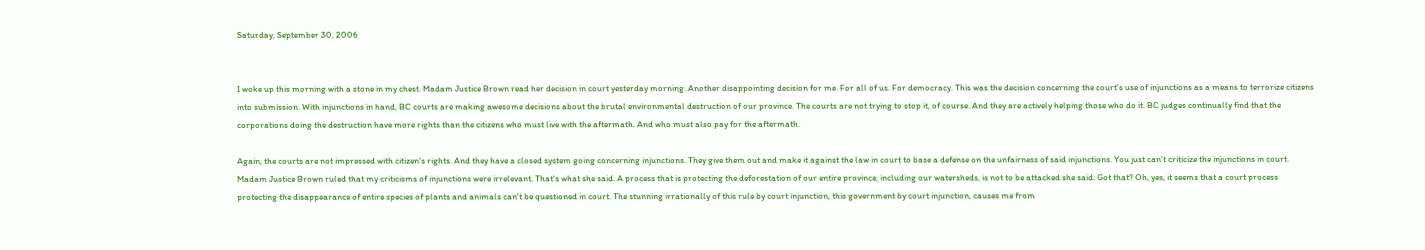Saturday, September 30, 2006


I woke up this morning with a stone in my chest. Madam Justice Brown read her decision in court yesterday morning. Another disappointing decision for me. For all of us. For democracy. This was the decision concerning the court's use of injunctions as a means to terrorize citizens into submission. With injunctions in hand, BC courts are making awesome decisions about the brutal environmental destruction of our province. The courts are not trying to stop it, of course. And they are actively helping those who do it. BC judges continually find that the corporations doing the destruction have more rights than the citizens who must live with the aftermath. And who must also pay for the aftermath.

Again, the courts are not impressed with citizen's rights. And they have a closed system going concerning injunctions. They give them out and make it against the law in court to base a defense on the unfairness of said injunctions. You just can't criticize the injunctions in court. Madam Justice Brown ruled that my criticisms of injunctions were irrelevant. That's what she said. A process that is protecting the deforestation of our entire province, including our watersheds, is not to be attacked she said. Got that? Oh, yes, it seems that a court process protecting the disappearance of entire species of plants and animals can't be questioned in court. The stunning irrationally of this rule by court injunction, this government by court injunction, causes me from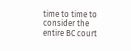time to time to consider the entire BC court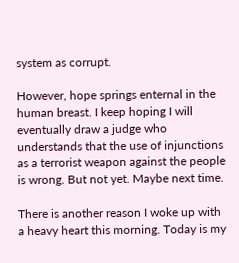system as corrupt.

However, hope springs enternal in the human breast. I keep hoping I will eventually draw a judge who understands that the use of injunctions as a terrorist weapon against the people is wrong. But not yet. Maybe next time.

There is another reason I woke up with a heavy heart this morning. Today is my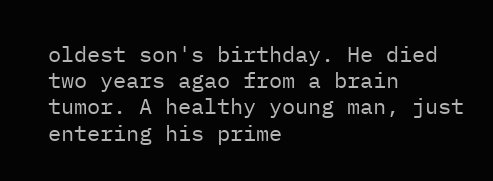oldest son's birthday. He died two years agao from a brain tumor. A healthy young man, just entering his prime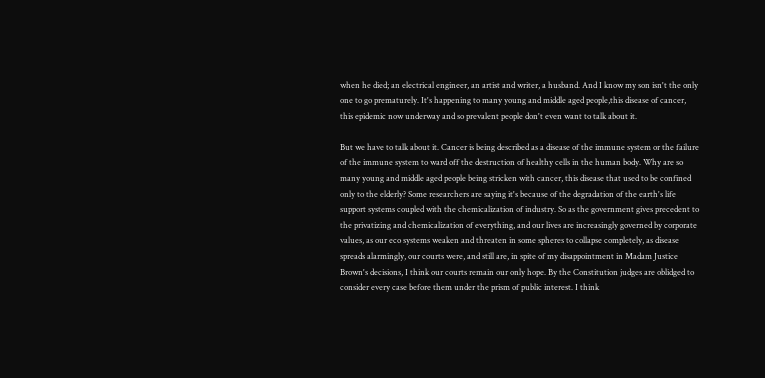when he died; an electrical engineer, an artist and writer, a husband. And I know my son isn't the only one to go prematurely. It's happening to many young and middle aged people,this disease of cancer, this epidemic now underway and so prevalent people don't even want to talk about it.

But we have to talk about it. Cancer is being described as a disease of the immune system or the failure of the immune system to ward off the destruction of healthy cells in the human body. Why are so many young and middle aged people being stricken with cancer, this disease that used to be confined only to the elderly? Some researchers are saying it's because of the degradation of the earth's life support systems coupled with the chemicalization of industry. So as the government gives precedent to the privatizing and chemicalization of everything, and our lives are increasingly governed by corporate values, as our eco systems weaken and threaten in some spheres to collapse completely, as disease spreads alarmingly, our courts were, and still are, in spite of my disappointment in Madam Justice Brown's decisions, I think our courts remain our only hope. By the Constitution judges are oblidged to consider every case before them under the prism of public interest. I think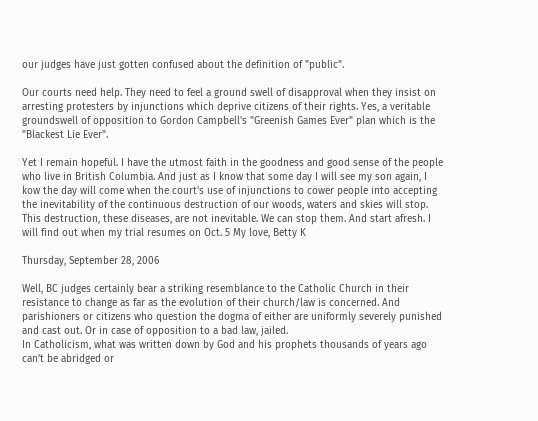our judges have just gotten confused about the definition of "public".

Our courts need help. They need to feel a ground swell of disapproval when they insist on arresting protesters by injunctions which deprive citizens of their rights. Yes, a veritable groundswell of opposition to Gordon Campbell's "Greenish Games Ever" plan which is the "Blackest Lie Ever".

Yet I remain hopeful. I have the utmost faith in the goodness and good sense of the people who live in British Columbia. And just as I know that some day I will see my son again, I kow the day will come when the court's use of injunctions to cower people into accepting the inevitability of the continuous destruction of our woods, waters and skies will stop. This destruction, these diseases, are not inevitable. We can stop them. And start afresh. I will find out when my trial resumes on Oct. 5 My love, Betty K

Thursday, September 28, 2006

Well, BC judges certainly bear a striking resemblance to the Catholic Church in their resistance to change as far as the evolution of their church/law is concerned. And parishioners or citizens who question the dogma of either are uniformly severely punished and cast out. Or in case of opposition to a bad law, jailed.
In Catholicism, what was written down by God and his prophets thousands of years ago can’t be abridged or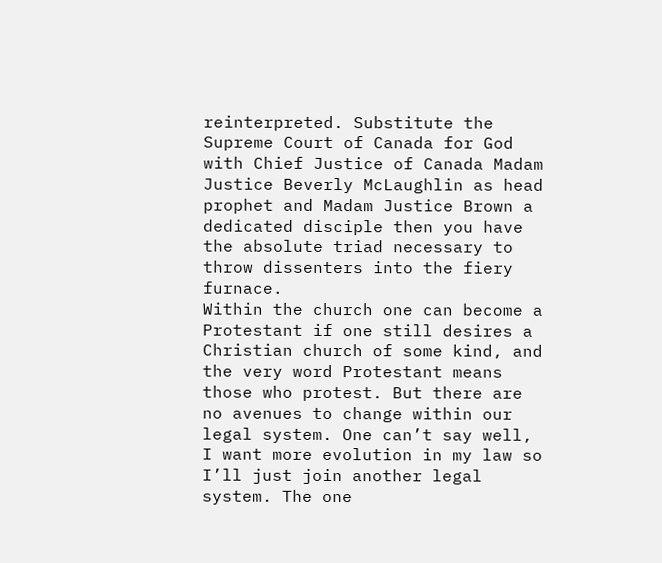reinterpreted. Substitute the Supreme Court of Canada for God with Chief Justice of Canada Madam Justice Beverly McLaughlin as head prophet and Madam Justice Brown a dedicated disciple then you have the absolute triad necessary to throw dissenters into the fiery furnace.
Within the church one can become a Protestant if one still desires a Christian church of some kind, and the very word Protestant means those who protest. But there are no avenues to change within our legal system. One can’t say well, I want more evolution in my law so I’ll just join another legal system. The one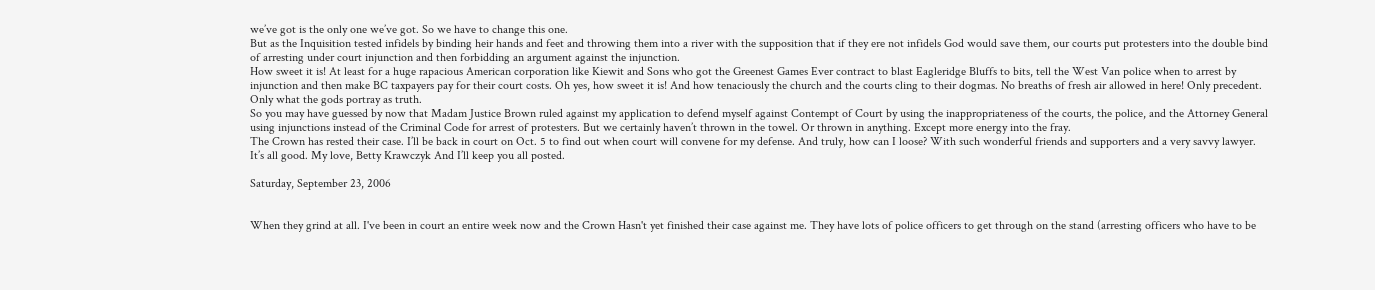we’ve got is the only one we’ve got. So we have to change this one.
But as the Inquisition tested infidels by binding heir hands and feet and throwing them into a river with the supposition that if they ere not infidels God would save them, our courts put protesters into the double bind of arresting under court injunction and then forbidding an argument against the injunction.
How sweet it is! At least for a huge rapacious American corporation like Kiewit and Sons who got the Greenest Games Ever contract to blast Eagleridge Bluffs to bits, tell the West Van police when to arrest by injunction and then make BC taxpayers pay for their court costs. Oh yes, how sweet it is! And how tenaciously the church and the courts cling to their dogmas. No breaths of fresh air allowed in here! Only precedent. Only what the gods portray as truth.
So you may have guessed by now that Madam Justice Brown ruled against my application to defend myself against Contempt of Court by using the inappropriateness of the courts, the police, and the Attorney General using injunctions instead of the Criminal Code for arrest of protesters. But we certainly haven’t thrown in the towel. Or thrown in anything. Except more energy into the fray.
The Crown has rested their case. I’ll be back in court on Oct. 5 to find out when court will convene for my defense. And truly, how can I loose? With such wonderful friends and supporters and a very savvy lawyer. It’s all good. My love, Betty Krawczyk And I’ll keep you all posted.

Saturday, September 23, 2006


When they grind at all. I've been in court an entire week now and the Crown Hasn't yet finished their case against me. They have lots of police officers to get through on the stand (arresting officers who have to be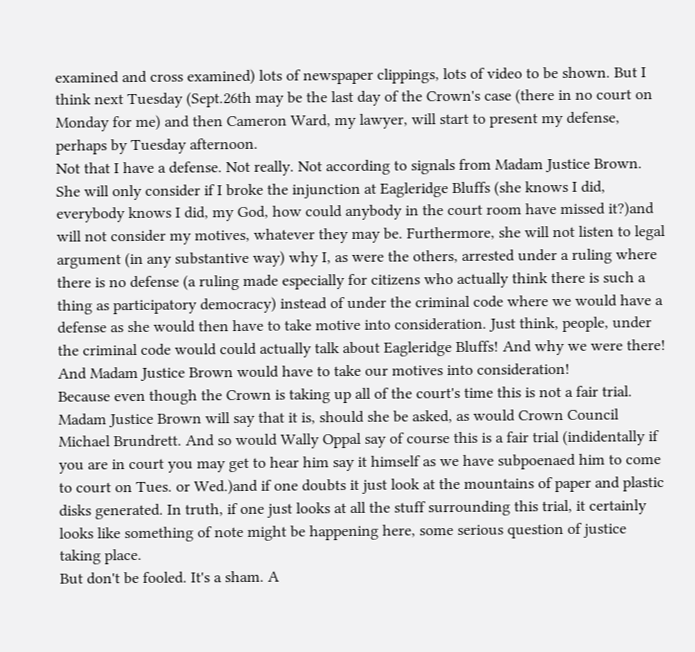examined and cross examined) lots of newspaper clippings, lots of video to be shown. But I think next Tuesday (Sept.26th may be the last day of the Crown's case (there in no court on Monday for me) and then Cameron Ward, my lawyer, will start to present my defense, perhaps by Tuesday afternoon.
Not that I have a defense. Not really. Not according to signals from Madam Justice Brown. She will only consider if I broke the injunction at Eagleridge Bluffs (she knows I did, everybody knows I did, my God, how could anybody in the court room have missed it?)and will not consider my motives, whatever they may be. Furthermore, she will not listen to legal argument (in any substantive way) why I, as were the others, arrested under a ruling where there is no defense (a ruling made especially for citizens who actually think there is such a thing as participatory democracy) instead of under the criminal code where we would have a defense as she would then have to take motive into consideration. Just think, people, under the criminal code would could actually talk about Eagleridge Bluffs! And why we were there! And Madam Justice Brown would have to take our motives into consideration!
Because even though the Crown is taking up all of the court's time this is not a fair trial. Madam Justice Brown will say that it is, should she be asked, as would Crown Council Michael Brundrett. And so would Wally Oppal say of course this is a fair trial (indidentally if you are in court you may get to hear him say it himself as we have subpoenaed him to come to court on Tues. or Wed.)and if one doubts it just look at the mountains of paper and plastic disks generated. In truth, if one just looks at all the stuff surrounding this trial, it certainly looks like something of note might be happening here, some serious question of justice taking place.
But don't be fooled. It's a sham. A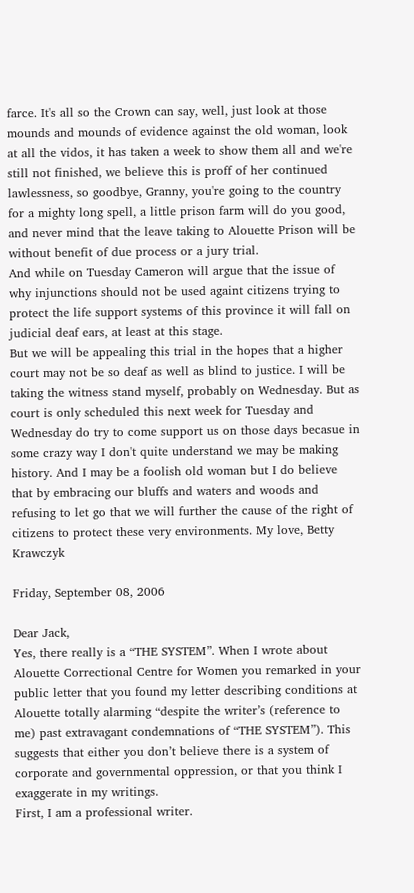farce. It's all so the Crown can say, well, just look at those mounds and mounds of evidence against the old woman, look at all the vidos, it has taken a week to show them all and we're still not finished, we believe this is proff of her continued lawlessness, so goodbye, Granny, you're going to the country for a mighty long spell, a little prison farm will do you good, and never mind that the leave taking to Alouette Prison will be without benefit of due process or a jury trial.
And while on Tuesday Cameron will argue that the issue of why injunctions should not be used againt citizens trying to protect the life support systems of this province it will fall on judicial deaf ears, at least at this stage.
But we will be appealing this trial in the hopes that a higher court may not be so deaf as well as blind to justice. I will be taking the witness stand myself, probably on Wednesday. But as court is only scheduled this next week for Tuesday and Wednesday do try to come support us on those days becasue in some crazy way I don't quite understand we may be making history. And I may be a foolish old woman but I do believe that by embracing our bluffs and waters and woods and refusing to let go that we will further the cause of the right of citizens to protect these very environments. My love, Betty Krawczyk

Friday, September 08, 2006

Dear Jack,
Yes, there really is a “THE SYSTEM”. When I wrote about Alouette Correctional Centre for Women you remarked in your public letter that you found my letter describing conditions at Alouette totally alarming “despite the writer’s (reference to me) past extravagant condemnations of “THE SYSTEM”). This suggests that either you don’t believe there is a system of corporate and governmental oppression, or that you think I exaggerate in my writings.
First, I am a professional writer.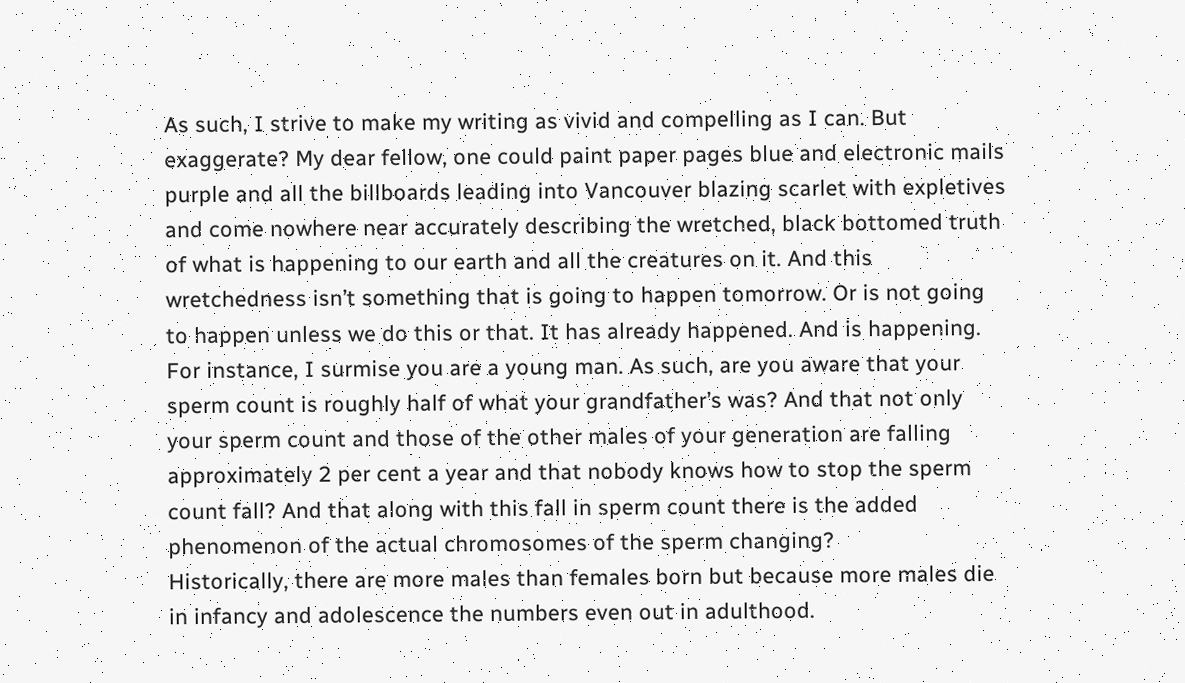As such, I strive to make my writing as vivid and compelling as I can. But exaggerate? My dear fellow, one could paint paper pages blue and electronic mails purple and all the billboards leading into Vancouver blazing scarlet with expletives and come nowhere near accurately describing the wretched, black bottomed truth of what is happening to our earth and all the creatures on it. And this wretchedness isn’t something that is going to happen tomorrow. Or is not going to happen unless we do this or that. It has already happened. And is happening.
For instance, I surmise you are a young man. As such, are you aware that your sperm count is roughly half of what your grandfather’s was? And that not only your sperm count and those of the other males of your generation are falling approximately 2 per cent a year and that nobody knows how to stop the sperm count fall? And that along with this fall in sperm count there is the added phenomenon of the actual chromosomes of the sperm changing?
Historically, there are more males than females born but because more males die in infancy and adolescence the numbers even out in adulthood.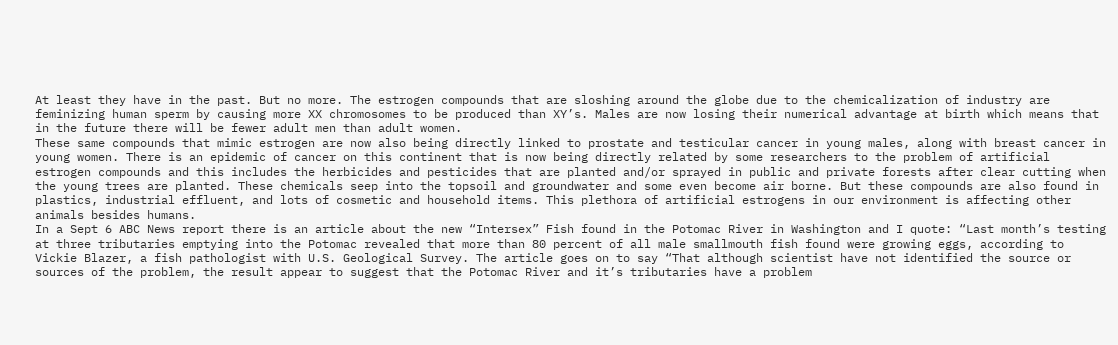At least they have in the past. But no more. The estrogen compounds that are sloshing around the globe due to the chemicalization of industry are feminizing human sperm by causing more XX chromosomes to be produced than XY’s. Males are now losing their numerical advantage at birth which means that in the future there will be fewer adult men than adult women.
These same compounds that mimic estrogen are now also being directly linked to prostate and testicular cancer in young males, along with breast cancer in young women. There is an epidemic of cancer on this continent that is now being directly related by some researchers to the problem of artificial estrogen compounds and this includes the herbicides and pesticides that are planted and/or sprayed in public and private forests after clear cutting when the young trees are planted. These chemicals seep into the topsoil and groundwater and some even become air borne. But these compounds are also found in plastics, industrial effluent, and lots of cosmetic and household items. This plethora of artificial estrogens in our environment is affecting other animals besides humans.
In a Sept 6 ABC News report there is an article about the new “Intersex” Fish found in the Potomac River in Washington and I quote: “Last month’s testing at three tributaries emptying into the Potomac revealed that more than 80 percent of all male smallmouth fish found were growing eggs, according to Vickie Blazer, a fish pathologist with U.S. Geological Survey. The article goes on to say “That although scientist have not identified the source or sources of the problem, the result appear to suggest that the Potomac River and it’s tributaries have a problem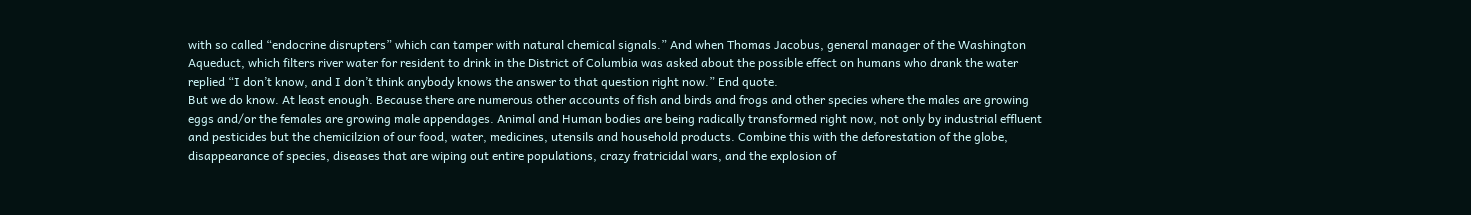with so called “endocrine disrupters” which can tamper with natural chemical signals.” And when Thomas Jacobus, general manager of the Washington Aqueduct, which filters river water for resident to drink in the District of Columbia was asked about the possible effect on humans who drank the water replied “I don’t know, and I don’t think anybody knows the answer to that question right now.” End quote.
But we do know. At least enough. Because there are numerous other accounts of fish and birds and frogs and other species where the males are growing eggs and/or the females are growing male appendages. Animal and Human bodies are being radically transformed right now, not only by industrial effluent and pesticides but the chemicilzion of our food, water, medicines, utensils and household products. Combine this with the deforestation of the globe, disappearance of species, diseases that are wiping out entire populations, crazy fratricidal wars, and the explosion of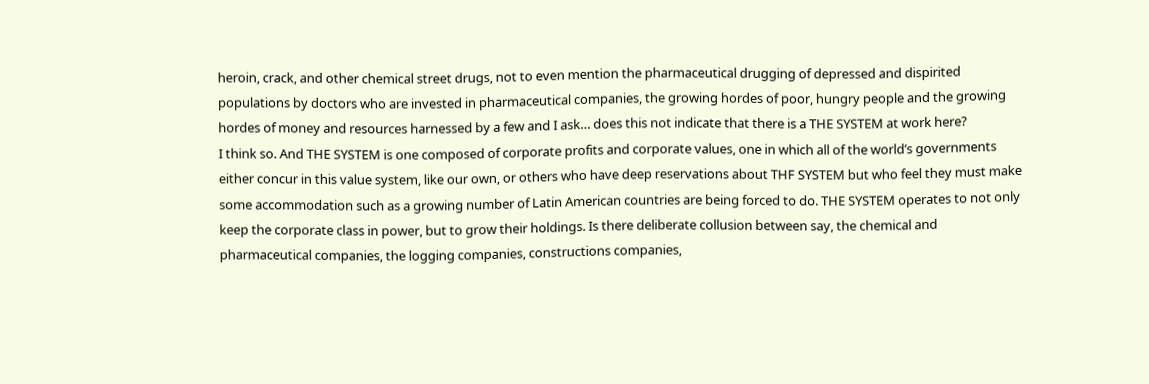heroin, crack, and other chemical street drugs, not to even mention the pharmaceutical drugging of depressed and dispirited populations by doctors who are invested in pharmaceutical companies, the growing hordes of poor, hungry people and the growing hordes of money and resources harnessed by a few and I ask… does this not indicate that there is a THE SYSTEM at work here?
I think so. And THE SYSTEM is one composed of corporate profits and corporate values, one in which all of the world’s governments either concur in this value system, like our own, or others who have deep reservations about THF SYSTEM but who feel they must make some accommodation such as a growing number of Latin American countries are being forced to do. THE SYSTEM operates to not only keep the corporate class in power, but to grow their holdings. Is there deliberate collusion between say, the chemical and pharmaceutical companies, the logging companies, constructions companies,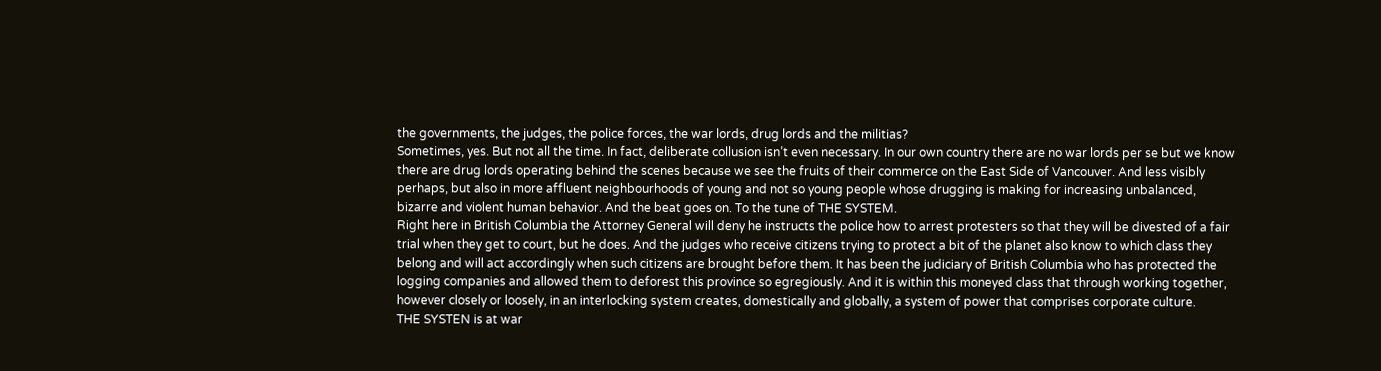the governments, the judges, the police forces, the war lords, drug lords and the militias?
Sometimes, yes. But not all the time. In fact, deliberate collusion isn’t even necessary. In our own country there are no war lords per se but we know there are drug lords operating behind the scenes because we see the fruits of their commerce on the East Side of Vancouver. And less visibly perhaps, but also in more affluent neighbourhoods of young and not so young people whose drugging is making for increasing unbalanced, bizarre and violent human behavior. And the beat goes on. To the tune of THE SYSTEM.
Right here in British Columbia the Attorney General will deny he instructs the police how to arrest protesters so that they will be divested of a fair trial when they get to court, but he does. And the judges who receive citizens trying to protect a bit of the planet also know to which class they belong and will act accordingly when such citizens are brought before them. It has been the judiciary of British Columbia who has protected the logging companies and allowed them to deforest this province so egregiously. And it is within this moneyed class that through working together, however closely or loosely, in an interlocking system creates, domestically and globally, a system of power that comprises corporate culture.
THE SYSTEN is at war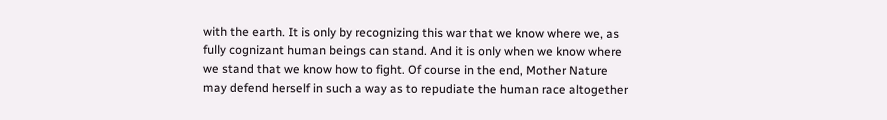with the earth. It is only by recognizing this war that we know where we, as fully cognizant human beings can stand. And it is only when we know where we stand that we know how to fight. Of course in the end, Mother Nature may defend herself in such a way as to repudiate the human race altogether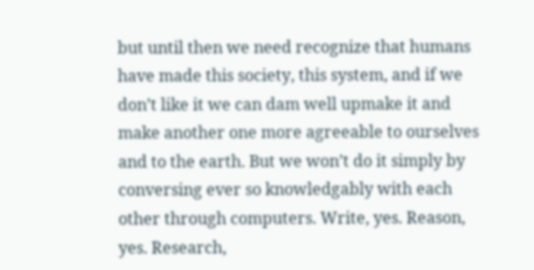but until then we need recognize that humans have made this society, this system, and if we don’t like it we can dam well upmake it and make another one more agreeable to ourselves and to the earth. But we won’t do it simply by conversing ever so knowledgably with each other through computers. Write, yes. Reason, yes. Research,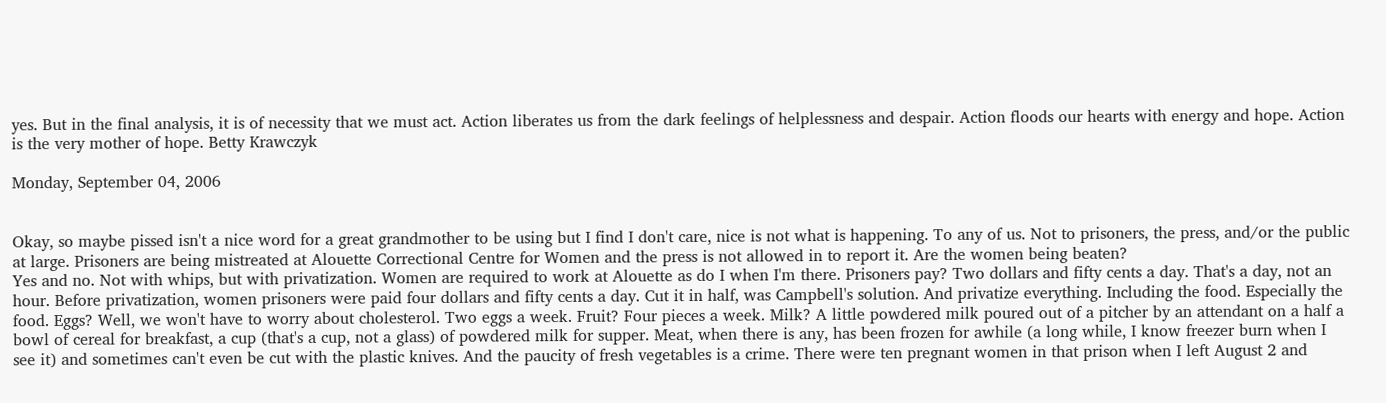yes. But in the final analysis, it is of necessity that we must act. Action liberates us from the dark feelings of helplessness and despair. Action floods our hearts with energy and hope. Action is the very mother of hope. Betty Krawczyk

Monday, September 04, 2006


Okay, so maybe pissed isn't a nice word for a great grandmother to be using but I find I don't care, nice is not what is happening. To any of us. Not to prisoners, the press, and/or the public at large. Prisoners are being mistreated at Alouette Correctional Centre for Women and the press is not allowed in to report it. Are the women being beaten?
Yes and no. Not with whips, but with privatization. Women are required to work at Alouette as do I when I'm there. Prisoners pay? Two dollars and fifty cents a day. That's a day, not an hour. Before privatization, women prisoners were paid four dollars and fifty cents a day. Cut it in half, was Campbell's solution. And privatize everything. Including the food. Especially the food. Eggs? Well, we won't have to worry about cholesterol. Two eggs a week. Fruit? Four pieces a week. Milk? A little powdered milk poured out of a pitcher by an attendant on a half a bowl of cereal for breakfast, a cup (that's a cup, not a glass) of powdered milk for supper. Meat, when there is any, has been frozen for awhile (a long while, I know freezer burn when I see it) and sometimes can't even be cut with the plastic knives. And the paucity of fresh vegetables is a crime. There were ten pregnant women in that prison when I left August 2 and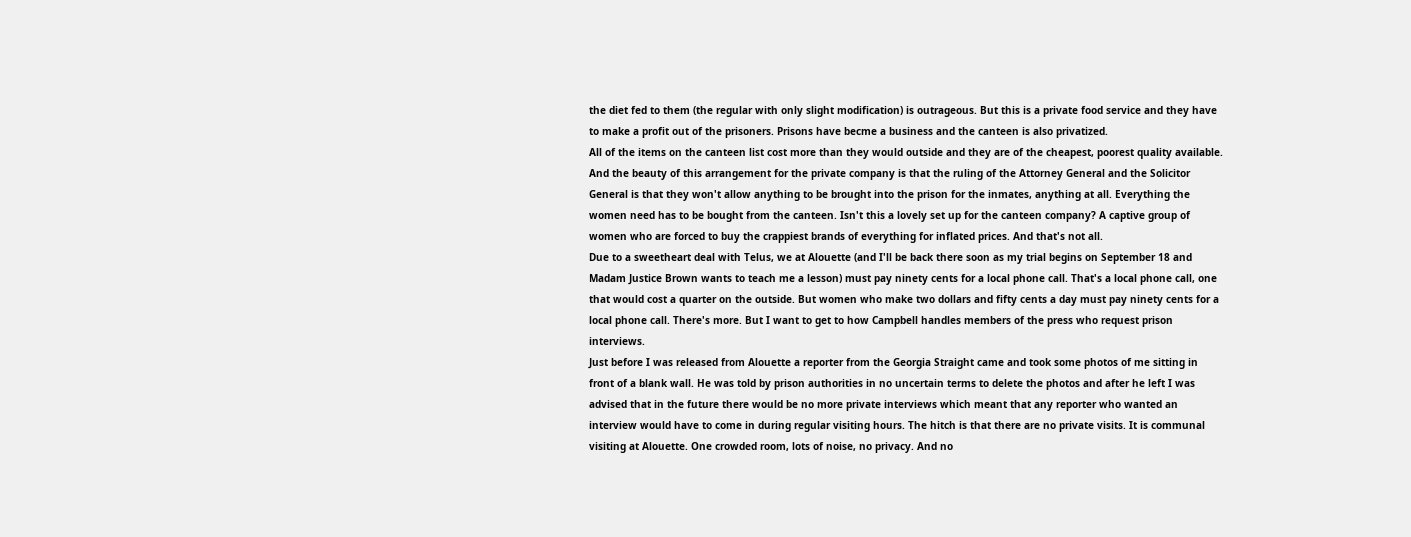the diet fed to them (the regular with only slight modification) is outrageous. But this is a private food service and they have to make a profit out of the prisoners. Prisons have becme a business and the canteen is also privatized.
All of the items on the canteen list cost more than they would outside and they are of the cheapest, poorest quality available. And the beauty of this arrangement for the private company is that the ruling of the Attorney General and the Solicitor General is that they won't allow anything to be brought into the prison for the inmates, anything at all. Everything the women need has to be bought from the canteen. Isn't this a lovely set up for the canteen company? A captive group of women who are forced to buy the crappiest brands of everything for inflated prices. And that's not all.
Due to a sweetheart deal with Telus, we at Alouette (and I'll be back there soon as my trial begins on September 18 and Madam Justice Brown wants to teach me a lesson) must pay ninety cents for a local phone call. That's a local phone call, one that would cost a quarter on the outside. But women who make two dollars and fifty cents a day must pay ninety cents for a local phone call. There's more. But I want to get to how Campbell handles members of the press who request prison interviews.
Just before I was released from Alouette a reporter from the Georgia Straight came and took some photos of me sitting in front of a blank wall. He was told by prison authorities in no uncertain terms to delete the photos and after he left I was advised that in the future there would be no more private interviews which meant that any reporter who wanted an interview would have to come in during regular visiting hours. The hitch is that there are no private visits. It is communal visiting at Alouette. One crowded room, lots of noise, no privacy. And no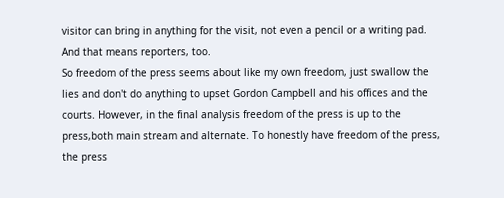visitor can bring in anything for the visit, not even a pencil or a writing pad. And that means reporters, too.
So freedom of the press seems about like my own freedom, just swallow the lies and don't do anything to upset Gordon Campbell and his offices and the courts. However, in the final analysis freedom of the press is up to the press,both main stream and alternate. To honestly have freedom of the press, the press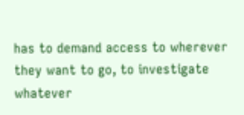has to demand access to wherever they want to go, to investigate whatever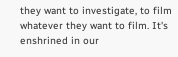they want to investigate, to film whatever they want to film. It's enshrined in our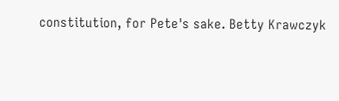constitution, for Pete's sake. Betty Krawczyk